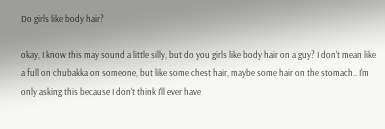Do girls like body hair?

okay, I know this may sound a little silly, but do you girls like body hair on a guy? I don't mean like a full on chubakka on someone, but like some chest hair, maybe some hair on the stomach.. I'm only asking this because I don't think I'll ever have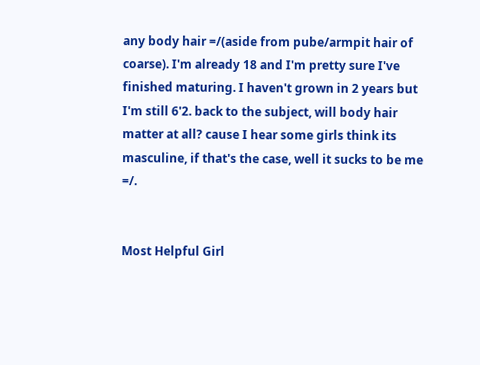any body hair =/(aside from pube/armpit hair of coarse). I'm already 18 and I'm pretty sure I've finished maturing. I haven't grown in 2 years but I'm still 6'2. back to the subject, will body hair matter at all? cause I hear some girls think its masculine, if that's the case, well it sucks to be me =/.


Most Helpful Girl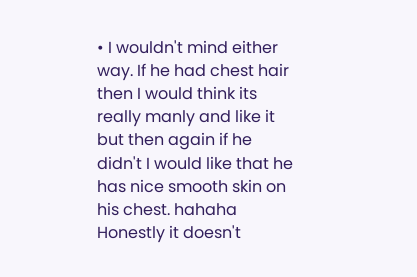• I wouldn't mind either way. If he had chest hair then I would think its really manly and like it but then again if he didn't I would like that he has nice smooth skin on his chest. hahaha Honestly it doesn't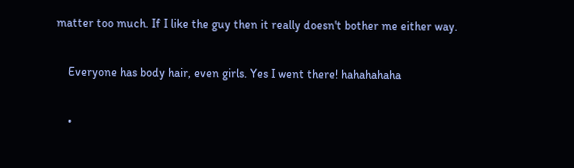matter too much. If I like the guy then it really doesn't bother me either way.

    Everyone has body hair, even girls. Yes I went there! hahahahaha

    •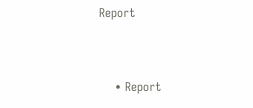Report


    • Report